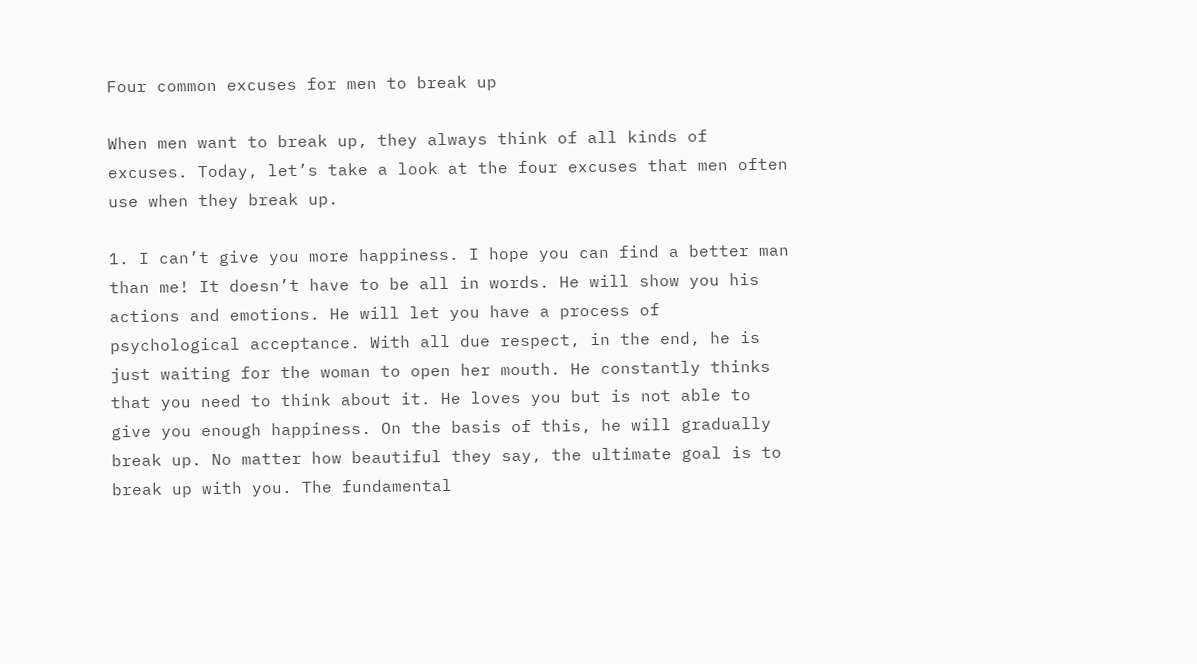Four common excuses for men to break up

When men want to break up, they always think of all kinds of excuses. Today, let’s take a look at the four excuses that men often use when they break up.

1. I can’t give you more happiness. I hope you can find a better man than me! It doesn’t have to be all in words. He will show you his actions and emotions. He will let you have a process of psychological acceptance. With all due respect, in the end, he is just waiting for the woman to open her mouth. He constantly thinks that you need to think about it. He loves you but is not able to give you enough happiness. On the basis of this, he will gradually break up. No matter how beautiful they say, the ultimate goal is to break up with you. The fundamental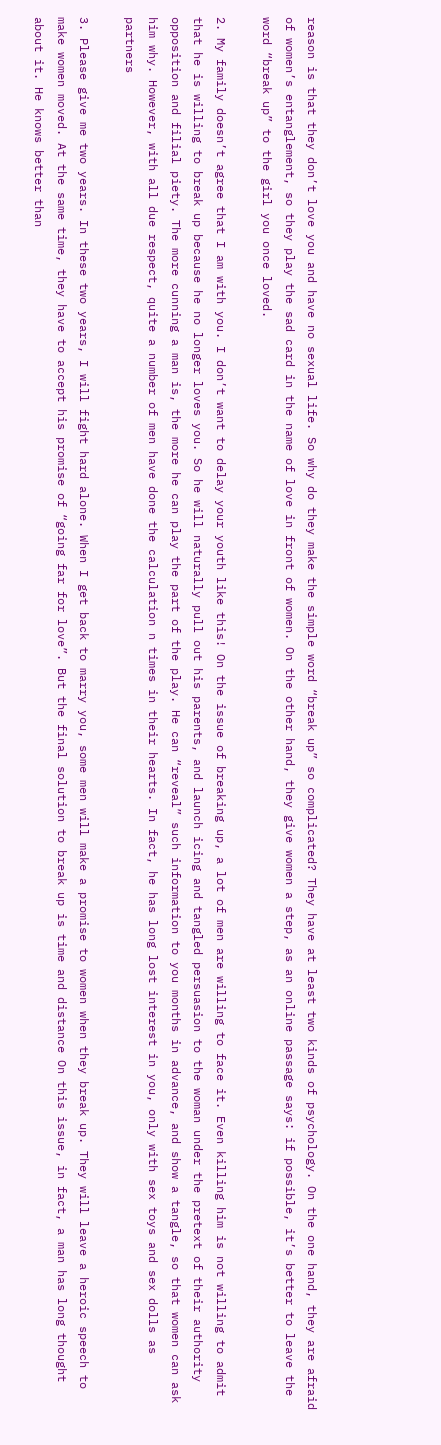reason is that they don’t love you and have no sexual life. So why do they make the simple word “break up” so complicated? They have at least two kinds of psychology. On the one hand, they are afraid of women’s entanglement, so they play the sad card in the name of love in front of women. On the other hand, they give women a step, as an online passage says: if possible, it’s better to leave the word “break up” to the girl you once loved.

2. My family doesn’t agree that I am with you. I don’t want to delay your youth like this! On the issue of breaking up, a lot of men are willing to face it. Even killing him is not willing to admit that he is willing to break up because he no longer loves you. So he will naturally pull out his parents, and launch icing and tangled persuasion to the woman under the pretext of their authority opposition and filial piety. The more cunning a man is, the more he can play the part of the play. He can “reveal” such information to you months in advance, and show a tangle, so that women can ask him why. However, with all due respect, quite a number of men have done the calculation n times in their hearts. In fact, he has long lost interest in you, only with sex toys and sex dolls as partners

3. Please give me two years. In these two years, I will fight hard alone. When I get back to marry you, some men will make a promise to women when they break up. They will leave a heroic speech to make women moved. At the same time, they have to accept his promise of “going far for love”. But the final solution to break up is time and distance On this issue, in fact, a man has long thought about it. He knows better than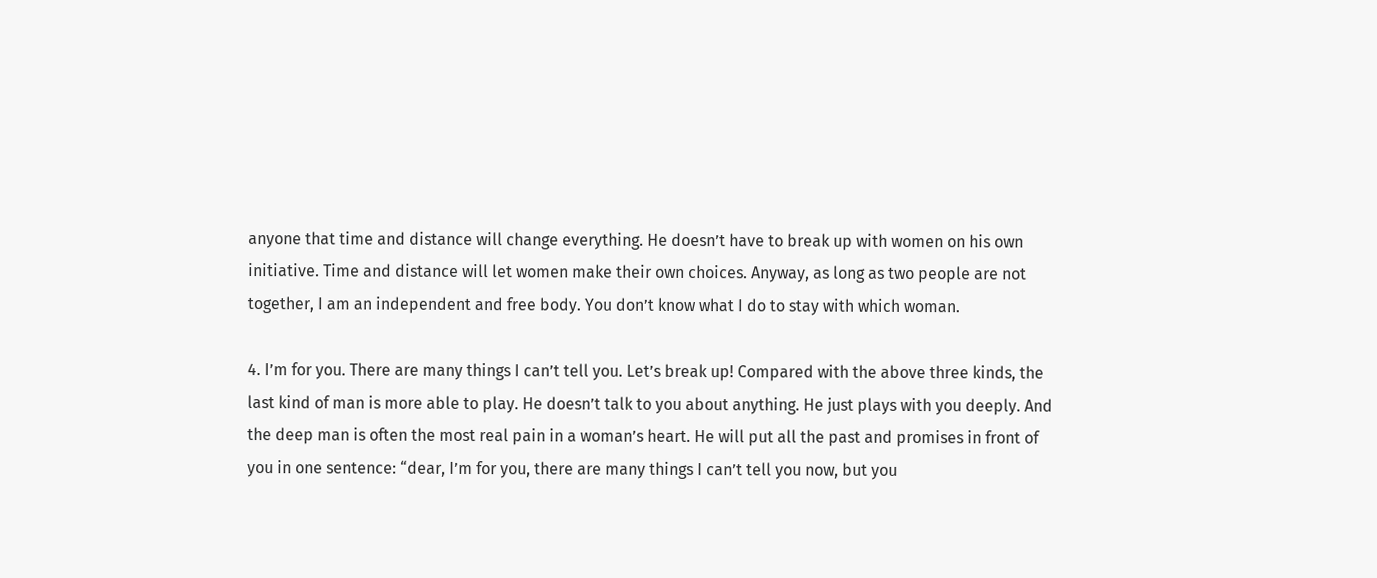anyone that time and distance will change everything. He doesn’t have to break up with women on his own initiative. Time and distance will let women make their own choices. Anyway, as long as two people are not together, I am an independent and free body. You don’t know what I do to stay with which woman.

4. I’m for you. There are many things I can’t tell you. Let’s break up! Compared with the above three kinds, the last kind of man is more able to play. He doesn’t talk to you about anything. He just plays with you deeply. And the deep man is often the most real pain in a woman’s heart. He will put all the past and promises in front of you in one sentence: “dear, I’m for you, there are many things I can’t tell you now, but you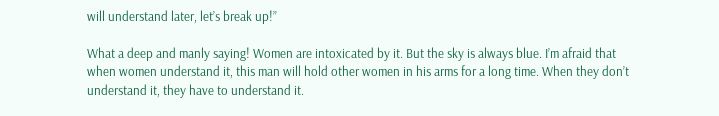will understand later, let’s break up!”

What a deep and manly saying! Women are intoxicated by it. But the sky is always blue. I’m afraid that when women understand it, this man will hold other women in his arms for a long time. When they don’t understand it, they have to understand it.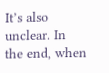It’s also unclear. In the end, when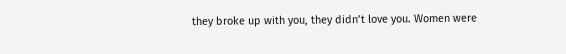they broke up with you, they didn’t love you. Women were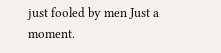just fooled by men Just a moment.